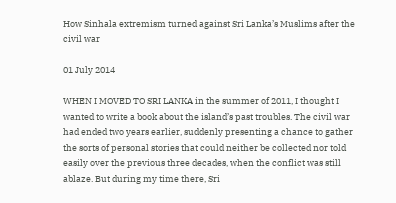How Sinhala extremism turned against Sri Lanka’s Muslims after the civil war

01 July 2014

WHEN I MOVED TO SRI LANKA in the summer of 2011, I thought I wanted to write a book about the island’s past troubles. The civil war had ended two years earlier, suddenly presenting a chance to gather the sorts of personal stories that could neither be collected nor told easily over the previous three decades, when the conflict was still ablaze. But during my time there, Sri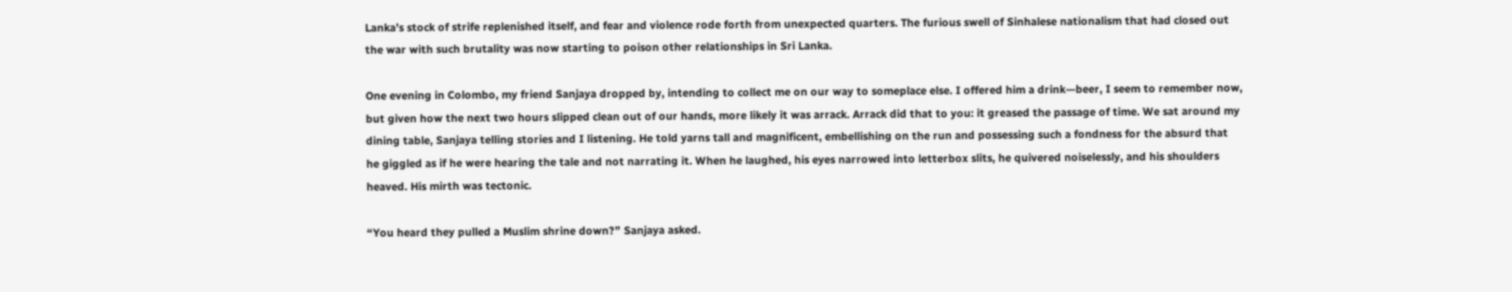Lanka’s stock of strife replenished itself, and fear and violence rode forth from unexpected quarters. The furious swell of Sinhalese nationalism that had closed out the war with such brutality was now starting to poison other relationships in Sri Lanka.

One evening in Colombo, my friend Sanjaya dropped by, intending to collect me on our way to someplace else. I offered him a drink—beer, I seem to remember now, but given how the next two hours slipped clean out of our hands, more likely it was arrack. Arrack did that to you: it greased the passage of time. We sat around my dining table, Sanjaya telling stories and I listening. He told yarns tall and magnificent, embellishing on the run and possessing such a fondness for the absurd that he giggled as if he were hearing the tale and not narrating it. When he laughed, his eyes narrowed into letterbox slits, he quivered noiselessly, and his shoulders heaved. His mirth was tectonic.

“You heard they pulled a Muslim shrine down?” Sanjaya asked.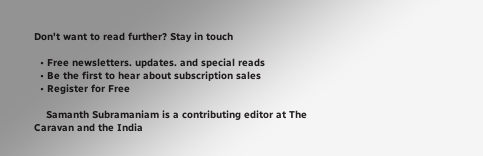Don't want to read further? Stay in touch

  • Free newsletters. updates. and special reads
  • Be the first to hear about subscription sales
  • Register for Free

    Samanth Subramaniam is a contributing editor at The Caravan and the India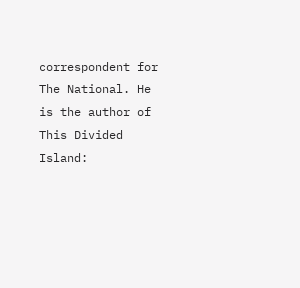correspondent for The National. He is the author of This Divided Island: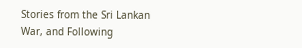Stories from the Sri Lankan War, and Following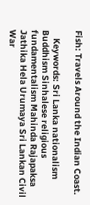Fish: Travels Around the Indian Coast.

    Keywords: Sri Lanka nationalism Buddhism Sinhalese religious fundamentalism Mahinda Rajapaksa Jathika Hela Urumaya Sri Lankan Civil War